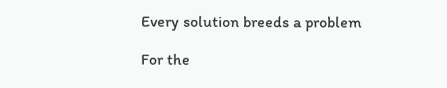Every solution breeds a problem

For the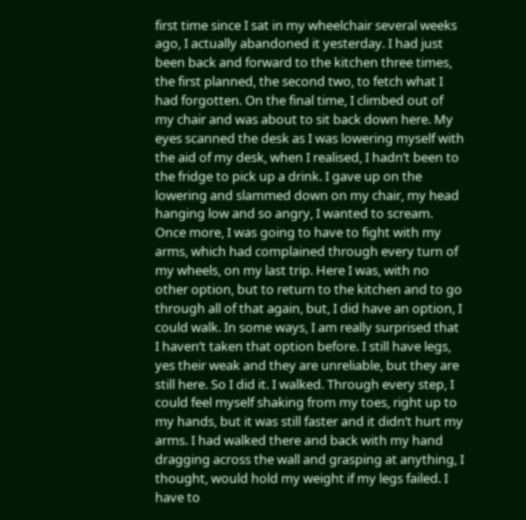first time since I sat in my wheelchair several weeks ago, I actually abandoned it yesterday. I had just been back and forward to the kitchen three times, the first planned, the second two, to fetch what I had forgotten. On the final time, I climbed out of my chair and was about to sit back down here. My eyes scanned the desk as I was lowering myself with the aid of my desk, when I realised, I hadn’t been to the fridge to pick up a drink. I gave up on the lowering and slammed down on my chair, my head hanging low and so angry, I wanted to scream. Once more, I was going to have to fight with my arms, which had complained through every turn of my wheels, on my last trip. Here I was, with no other option, but to return to the kitchen and to go through all of that again, but, I did have an option, I could walk. In some ways, I am really surprised that I haven’t taken that option before. I still have legs, yes their weak and they are unreliable, but they are still here. So I did it. I walked. Through every step, I could feel myself shaking from my toes, right up to my hands, but it was still faster and it didn’t hurt my arms. I had walked there and back with my hand dragging across the wall and grasping at anything, I thought, would hold my weight if my legs failed. I have to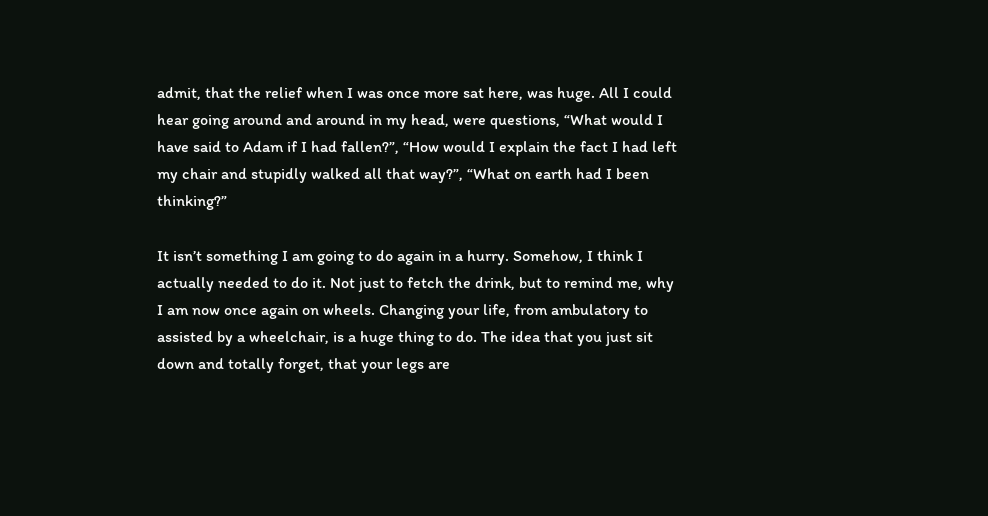admit, that the relief when I was once more sat here, was huge. All I could hear going around and around in my head, were questions, “What would I have said to Adam if I had fallen?”, “How would I explain the fact I had left my chair and stupidly walked all that way?”, “What on earth had I been thinking?”

It isn’t something I am going to do again in a hurry. Somehow, I think I actually needed to do it. Not just to fetch the drink, but to remind me, why I am now once again on wheels. Changing your life, from ambulatory to assisted by a wheelchair, is a huge thing to do. The idea that you just sit down and totally forget, that your legs are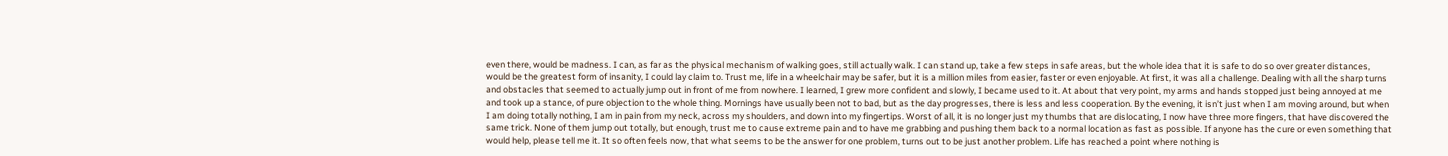even there, would be madness. I can, as far as the physical mechanism of walking goes, still actually walk. I can stand up, take a few steps in safe areas, but the whole idea that it is safe to do so over greater distances, would be the greatest form of insanity, I could lay claim to. Trust me, life in a wheelchair may be safer, but it is a million miles from easier, faster or even enjoyable. At first, it was all a challenge. Dealing with all the sharp turns and obstacles that seemed to actually jump out in front of me from nowhere. I learned, I grew more confident and slowly, I became used to it. At about that very point, my arms and hands stopped just being annoyed at me and took up a stance, of pure objection to the whole thing. Mornings have usually been not to bad, but as the day progresses, there is less and less cooperation. By the evening, it isn’t just when I am moving around, but when I am doing totally nothing, I am in pain from my neck, across my shoulders, and down into my fingertips. Worst of all, it is no longer just my thumbs that are dislocating, I now have three more fingers, that have discovered the same trick. None of them jump out totally, but enough, trust me to cause extreme pain and to have me grabbing and pushing them back to a normal location as fast as possible. If anyone has the cure or even something that would help, please tell me it. It so often feels now, that what seems to be the answer for one problem, turns out to be just another problem. Life has reached a point where nothing is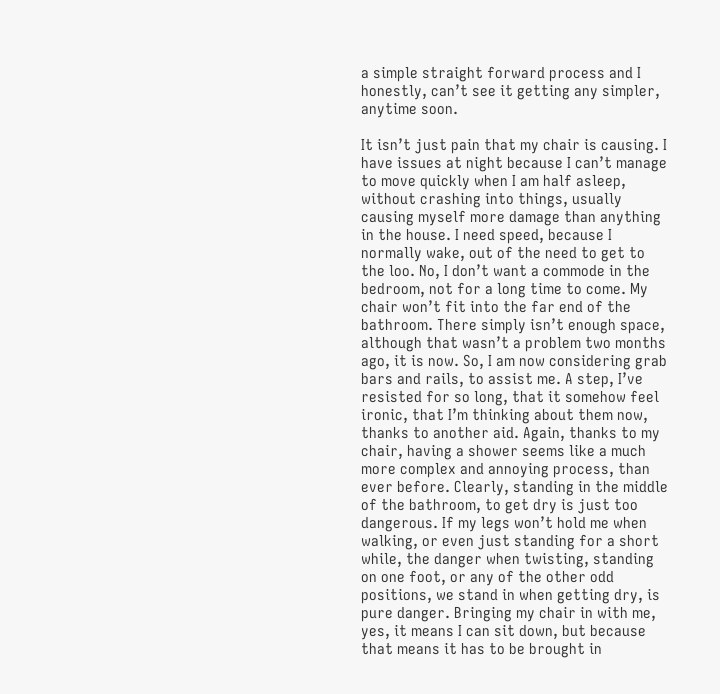a simple straight forward process and I honestly, can’t see it getting any simpler, anytime soon.

It isn’t just pain that my chair is causing. I have issues at night because I can’t manage to move quickly when I am half asleep, without crashing into things, usually causing myself more damage than anything in the house. I need speed, because I normally wake, out of the need to get to the loo. No, I don’t want a commode in the bedroom, not for a long time to come. My chair won’t fit into the far end of the bathroom. There simply isn’t enough space, although that wasn’t a problem two months ago, it is now. So, I am now considering grab bars and rails, to assist me. A step, I’ve resisted for so long, that it somehow feel ironic, that I’m thinking about them now, thanks to another aid. Again, thanks to my chair, having a shower seems like a much more complex and annoying process, than ever before. Clearly, standing in the middle of the bathroom, to get dry is just too dangerous. If my legs won’t hold me when walking, or even just standing for a short while, the danger when twisting, standing on one foot, or any of the other odd positions, we stand in when getting dry, is pure danger. Bringing my chair in with me, yes, it means I can sit down, but because that means it has to be brought in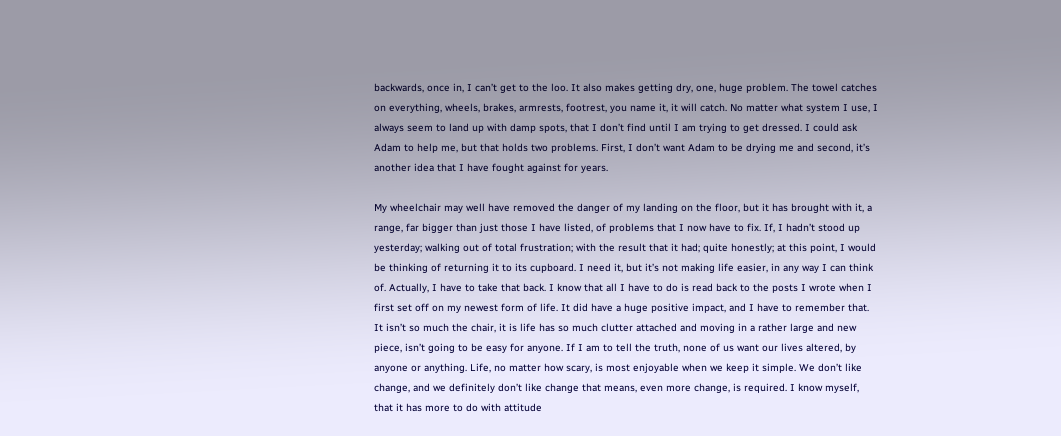backwards, once in, I can’t get to the loo. It also makes getting dry, one, huge problem. The towel catches on everything, wheels, brakes, armrests, footrest, you name it, it will catch. No matter what system I use, I always seem to land up with damp spots, that I don’t find until I am trying to get dressed. I could ask Adam to help me, but that holds two problems. First, I don’t want Adam to be drying me and second, it’s another idea that I have fought against for years.

My wheelchair may well have removed the danger of my landing on the floor, but it has brought with it, a range, far bigger than just those I have listed, of problems that I now have to fix. If, I hadn’t stood up yesterday; walking out of total frustration; with the result that it had; quite honestly; at this point, I would be thinking of returning it to its cupboard. I need it, but it’s not making life easier, in any way I can think of. Actually, I have to take that back. I know that all I have to do is read back to the posts I wrote when I first set off on my newest form of life. It did have a huge positive impact, and I have to remember that. It isn’t so much the chair, it is life has so much clutter attached and moving in a rather large and new piece, isn’t going to be easy for anyone. If I am to tell the truth, none of us want our lives altered, by anyone or anything. Life, no matter how scary, is most enjoyable when we keep it simple. We don’t like change, and we definitely don’t like change that means, even more change, is required. I know myself, that it has more to do with attitude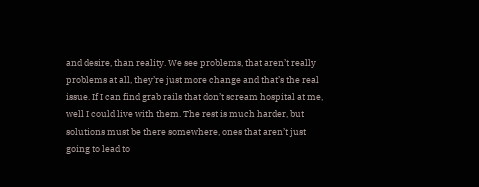and desire, than reality. We see problems, that aren’t really problems at all, they’re just more change and that’s the real issue. If I can find grab rails that don’t scream hospital at me, well I could live with them. The rest is much harder, but solutions must be there somewhere, ones that aren’t just going to lead to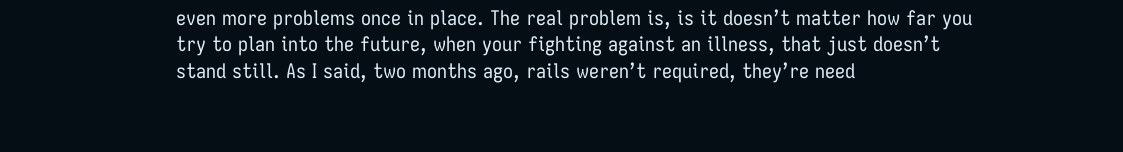even more problems once in place. The real problem is, is it doesn’t matter how far you try to plan into the future, when your fighting against an illness, that just doesn’t stand still. As I said, two months ago, rails weren’t required, they’re need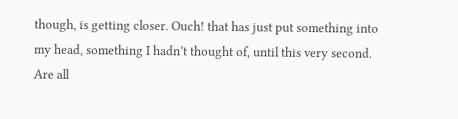though, is getting closer. Ouch! that has just put something into my head, something I hadn’t thought of, until this very second. Are all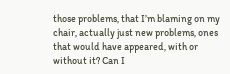those problems, that I’m blaming on my chair, actually just new problems, ones that would have appeared, with or without it? Can I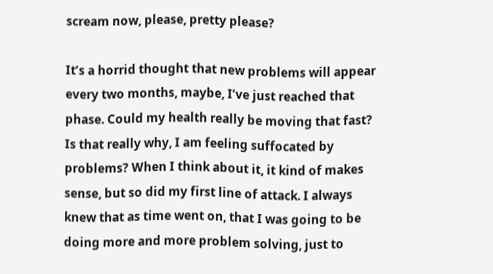scream now, please, pretty please?

It’s a horrid thought that new problems will appear every two months, maybe, I’ve just reached that phase. Could my health really be moving that fast? Is that really why, I am feeling suffocated by problems? When I think about it, it kind of makes sense, but so did my first line of attack. I always knew that as time went on, that I was going to be doing more and more problem solving, just to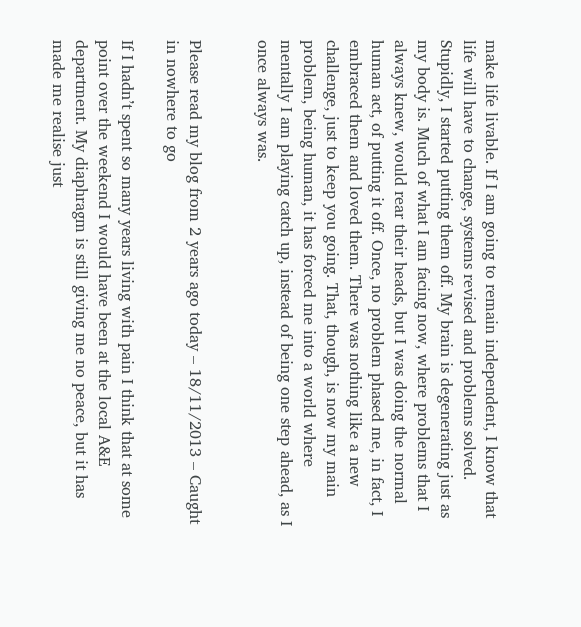make life livable. If I am going to remain independent, I know that life will have to change, systems revised and problems solved. Stupidly, I started putting them off. My brain is degenerating just as my body is. Much of what I am facing now, where problems that I always knew, would rear their heads, but I was doing the normal human act, of putting it off. Once, no problem phased me, in fact, I embraced them and loved them. There was nothing like a new challenge, just to keep you going. That, though, is now my main problem, being human, it has forced me into a world where mentally I am playing catch up, instead of being one step ahead, as I once always was.


Please read my blog from 2 years ago today – 18/11/2013 – Caught in nowhere to go

If I hadn’t spent so many years living with pain I think that at some point over the weekend I would have been at the local A&E department. My diaphragm is still giving me no peace, but it has made me realise just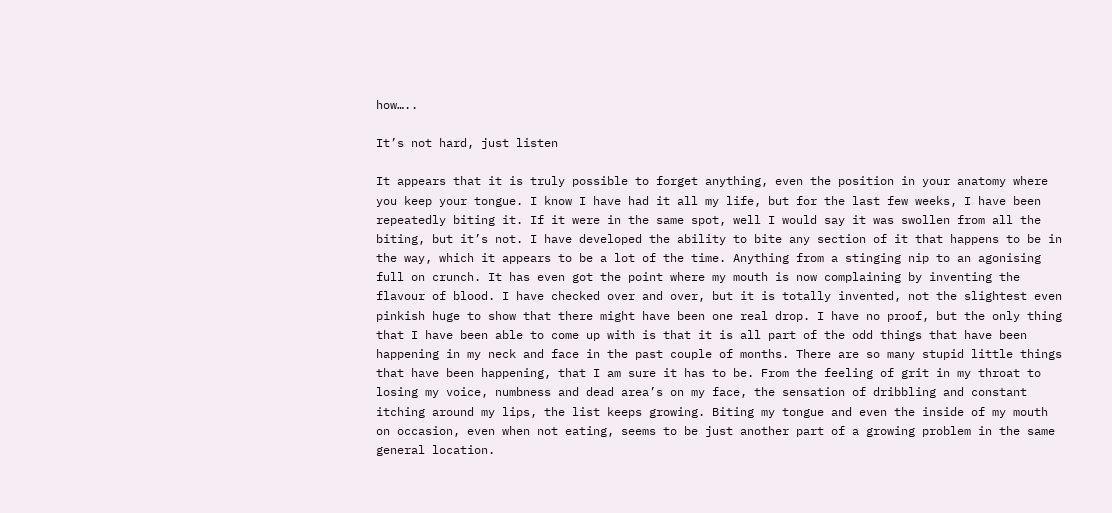how…..

It’s not hard, just listen

It appears that it is truly possible to forget anything, even the position in your anatomy where you keep your tongue. I know I have had it all my life, but for the last few weeks, I have been repeatedly biting it. If it were in the same spot, well I would say it was swollen from all the biting, but it’s not. I have developed the ability to bite any section of it that happens to be in the way, which it appears to be a lot of the time. Anything from a stinging nip to an agonising full on crunch. It has even got the point where my mouth is now complaining by inventing the flavour of blood. I have checked over and over, but it is totally invented, not the slightest even pinkish huge to show that there might have been one real drop. I have no proof, but the only thing that I have been able to come up with is that it is all part of the odd things that have been happening in my neck and face in the past couple of months. There are so many stupid little things that have been happening, that I am sure it has to be. From the feeling of grit in my throat to losing my voice, numbness and dead area’s on my face, the sensation of dribbling and constant itching around my lips, the list keeps growing. Biting my tongue and even the inside of my mouth on occasion, even when not eating, seems to be just another part of a growing problem in the same general location.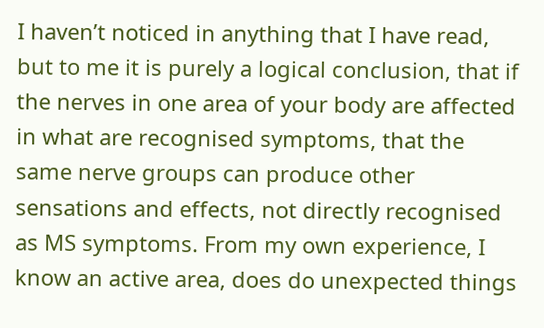I haven’t noticed in anything that I have read, but to me it is purely a logical conclusion, that if the nerves in one area of your body are affected in what are recognised symptoms, that the same nerve groups can produce other sensations and effects, not directly recognised as MS symptoms. From my own experience, I know an active area, does do unexpected things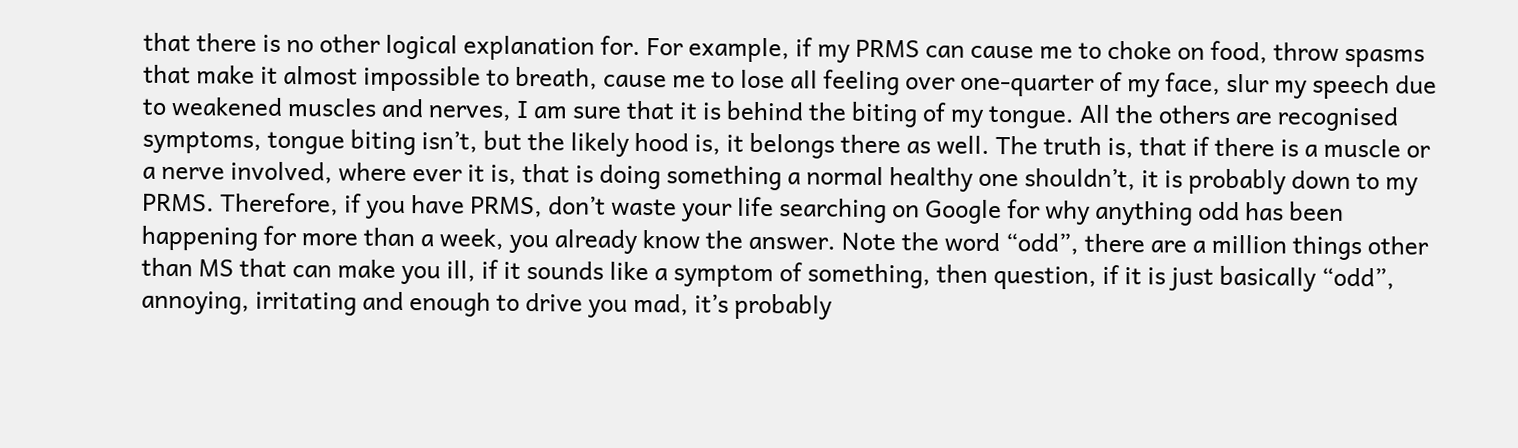that there is no other logical explanation for. For example, if my PRMS can cause me to choke on food, throw spasms that make it almost impossible to breath, cause me to lose all feeling over one-quarter of my face, slur my speech due to weakened muscles and nerves, I am sure that it is behind the biting of my tongue. All the others are recognised symptoms, tongue biting isn’t, but the likely hood is, it belongs there as well. The truth is, that if there is a muscle or a nerve involved, where ever it is, that is doing something a normal healthy one shouldn’t, it is probably down to my PRMS. Therefore, if you have PRMS, don’t waste your life searching on Google for why anything odd has been happening for more than a week, you already know the answer. Note the word “odd”, there are a million things other than MS that can make you ill, if it sounds like a symptom of something, then question, if it is just basically “odd”, annoying, irritating and enough to drive you mad, it’s probably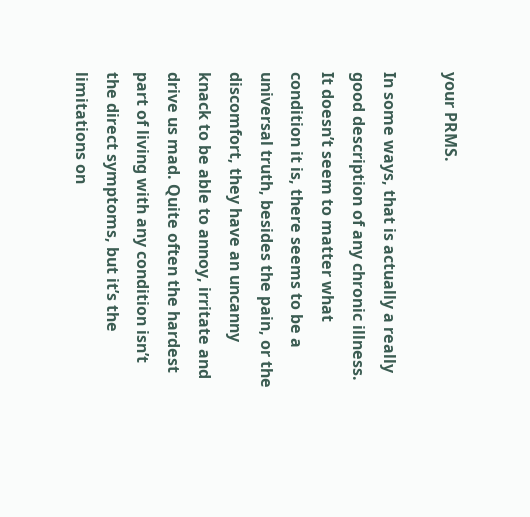your PRMS.

In some ways, that is actually a really good description of any chronic illness. It doesn’t seem to matter what condition it is, there seems to be a universal truth, besides the pain, or the discomfort, they have an uncanny knack to be able to annoy, irritate and drive us mad. Quite often the hardest part of living with any condition isn’t the direct symptoms, but it’s the limitations on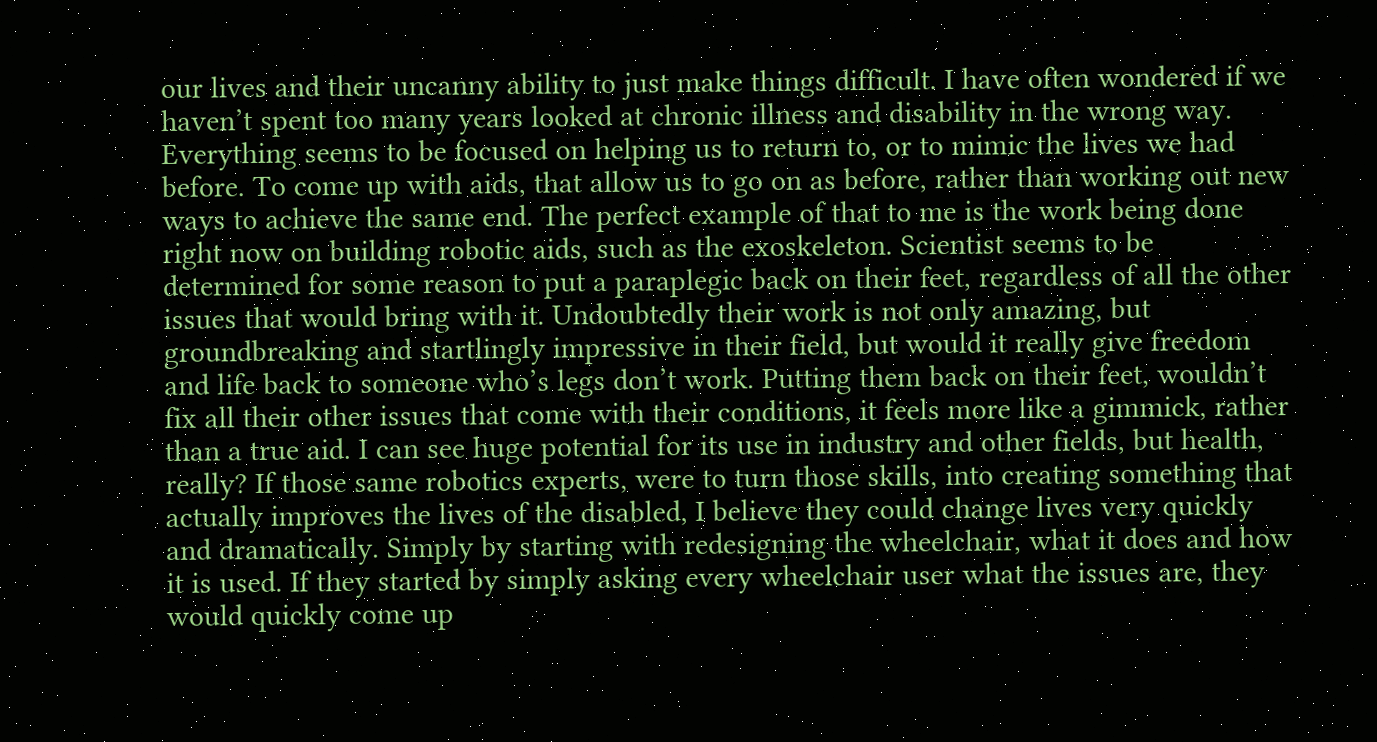our lives and their uncanny ability to just make things difficult. I have often wondered if we haven’t spent too many years looked at chronic illness and disability in the wrong way. Everything seems to be focused on helping us to return to, or to mimic the lives we had before. To come up with aids, that allow us to go on as before, rather than working out new ways to achieve the same end. The perfect example of that to me is the work being done right now on building robotic aids, such as the exoskeleton. Scientist seems to be determined for some reason to put a paraplegic back on their feet, regardless of all the other issues that would bring with it. Undoubtedly their work is not only amazing, but groundbreaking and startlingly impressive in their field, but would it really give freedom and life back to someone who’s legs don’t work. Putting them back on their feet, wouldn’t fix all their other issues that come with their conditions, it feels more like a gimmick, rather than a true aid. I can see huge potential for its use in industry and other fields, but health, really? If those same robotics experts, were to turn those skills, into creating something that actually improves the lives of the disabled, I believe they could change lives very quickly and dramatically. Simply by starting with redesigning the wheelchair, what it does and how it is used. If they started by simply asking every wheelchair user what the issues are, they would quickly come up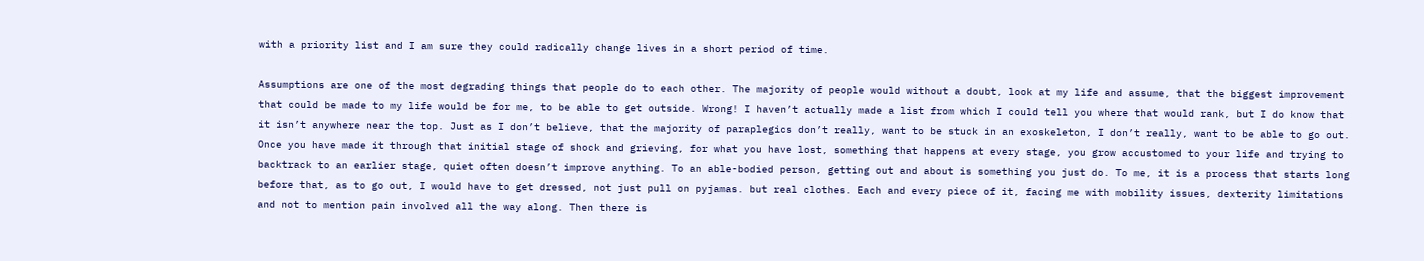with a priority list and I am sure they could radically change lives in a short period of time.

Assumptions are one of the most degrading things that people do to each other. The majority of people would without a doubt, look at my life and assume, that the biggest improvement that could be made to my life would be for me, to be able to get outside. Wrong! I haven’t actually made a list from which I could tell you where that would rank, but I do know that it isn’t anywhere near the top. Just as I don’t believe, that the majority of paraplegics don’t really, want to be stuck in an exoskeleton, I don’t really, want to be able to go out. Once you have made it through that initial stage of shock and grieving, for what you have lost, something that happens at every stage, you grow accustomed to your life and trying to backtrack to an earlier stage, quiet often doesn’t improve anything. To an able-bodied person, getting out and about is something you just do. To me, it is a process that starts long before that, as to go out, I would have to get dressed, not just pull on pyjamas. but real clothes. Each and every piece of it, facing me with mobility issues, dexterity limitations and not to mention pain involved all the way along. Then there is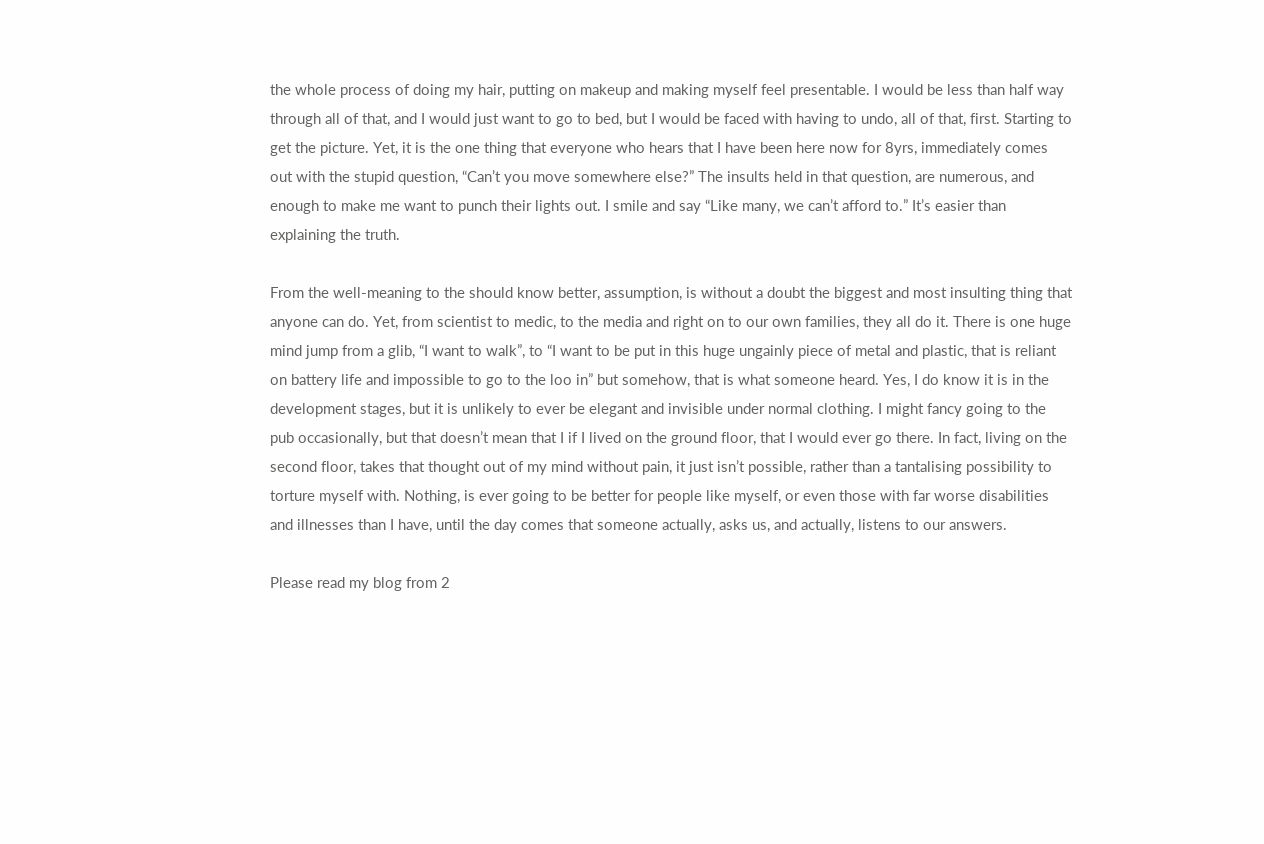the whole process of doing my hair, putting on makeup and making myself feel presentable. I would be less than half way through all of that, and I would just want to go to bed, but I would be faced with having to undo, all of that, first. Starting to get the picture. Yet, it is the one thing that everyone who hears that I have been here now for 8yrs, immediately comes out with the stupid question, “Can’t you move somewhere else?” The insults held in that question, are numerous, and enough to make me want to punch their lights out. I smile and say “Like many, we can’t afford to.” It’s easier than explaining the truth.

From the well-meaning to the should know better, assumption, is without a doubt the biggest and most insulting thing that anyone can do. Yet, from scientist to medic, to the media and right on to our own families, they all do it. There is one huge mind jump from a glib, “I want to walk”, to “I want to be put in this huge ungainly piece of metal and plastic, that is reliant on battery life and impossible to go to the loo in” but somehow, that is what someone heard. Yes, I do know it is in the development stages, but it is unlikely to ever be elegant and invisible under normal clothing. I might fancy going to the pub occasionally, but that doesn’t mean that I if I lived on the ground floor, that I would ever go there. In fact, living on the second floor, takes that thought out of my mind without pain, it just isn’t possible, rather than a tantalising possibility to torture myself with. Nothing, is ever going to be better for people like myself, or even those with far worse disabilities and illnesses than I have, until the day comes that someone actually, asks us, and actually, listens to our answers.

Please read my blog from 2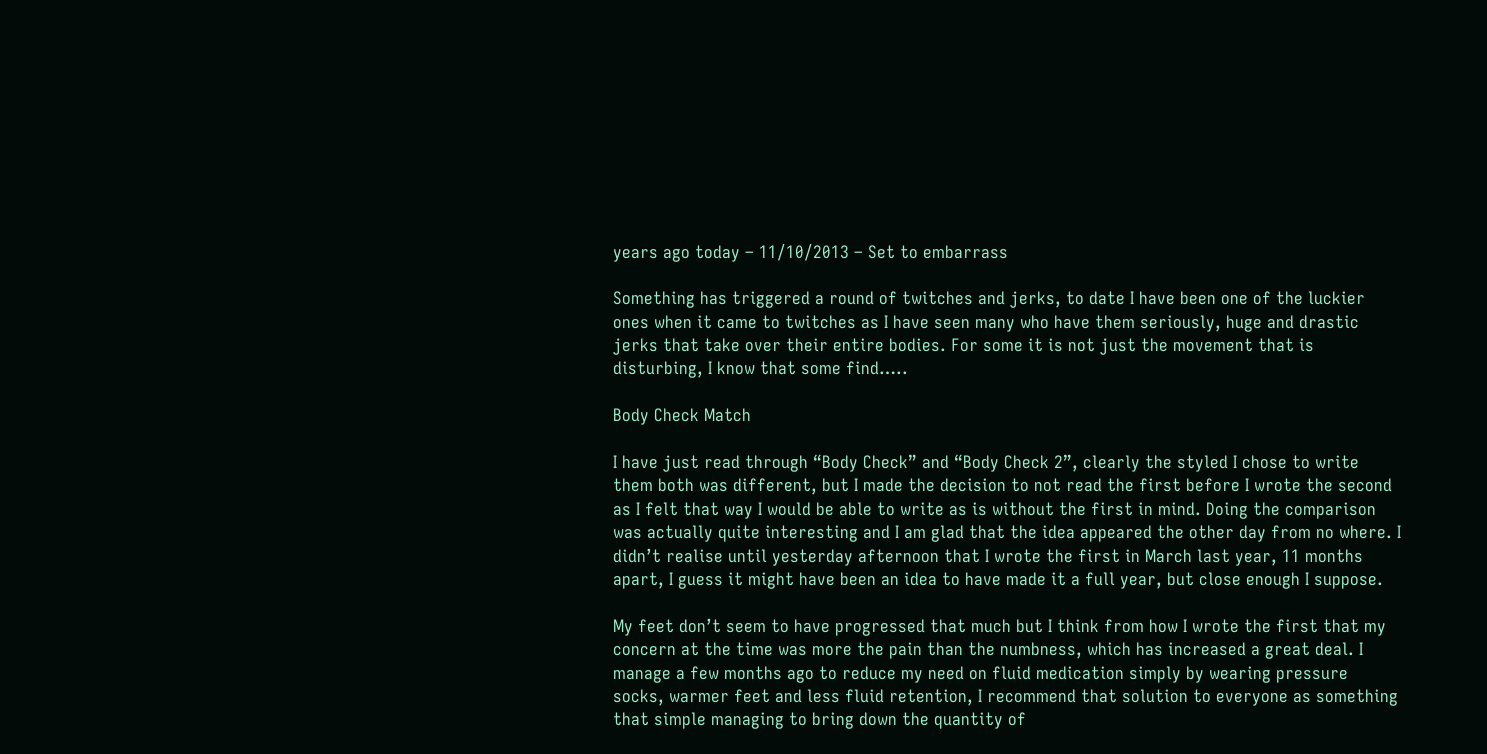years ago today – 11/10/2013 – Set to embarrass

Something has triggered a round of twitches and jerks, to date I have been one of the luckier ones when it came to twitches as I have seen many who have them seriously, huge and drastic jerks that take over their entire bodies. For some it is not just the movement that is disturbing, I know that some find…..

Body Check Match

I have just read through “Body Check” and “Body Check 2”, clearly the styled I chose to write them both was different, but I made the decision to not read the first before I wrote the second as I felt that way I would be able to write as is without the first in mind. Doing the comparison was actually quite interesting and I am glad that the idea appeared the other day from no where. I didn’t realise until yesterday afternoon that I wrote the first in March last year, 11 months apart, I guess it might have been an idea to have made it a full year, but close enough I suppose.

My feet don’t seem to have progressed that much but I think from how I wrote the first that my concern at the time was more the pain than the numbness, which has increased a great deal. I manage a few months ago to reduce my need on fluid medication simply by wearing pressure socks, warmer feet and less fluid retention, I recommend that solution to everyone as something that simple managing to bring down the quantity of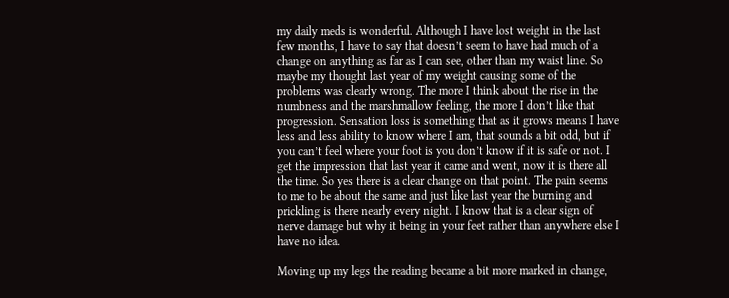my daily meds is wonderful. Although I have lost weight in the last few months, I have to say that doesn’t seem to have had much of a change on anything as far as I can see, other than my waist line. So maybe my thought last year of my weight causing some of the problems was clearly wrong. The more I think about the rise in the numbness and the marshmallow feeling, the more I don’t like that progression. Sensation loss is something that as it grows means I have less and less ability to know where I am, that sounds a bit odd, but if you can’t feel where your foot is you don’t know if it is safe or not. I get the impression that last year it came and went, now it is there all the time. So yes there is a clear change on that point. The pain seems to me to be about the same and just like last year the burning and prickling is there nearly every night. I know that is a clear sign of nerve damage but why it being in your feet rather than anywhere else I have no idea.

Moving up my legs the reading became a bit more marked in change,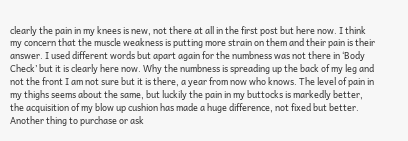clearly the pain in my knees is new, not there at all in the first post but here now. I think my concern that the muscle weakness is putting more strain on them and their pain is their answer. I used different words but apart again for the numbness was not there in ‘Body Check’ but it is clearly here now. Why the numbness is spreading up the back of my leg and not the front I am not sure but it is there, a year from now who knows. The level of pain in my thighs seems about the same, but luckily the pain in my buttocks is markedly better, the acquisition of my blow up cushion has made a huge difference, not fixed but better. Another thing to purchase or ask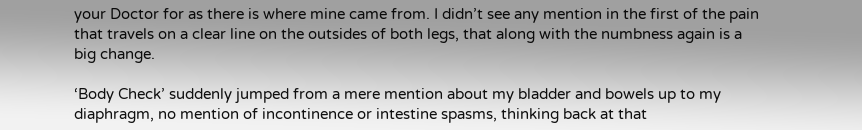your Doctor for as there is where mine came from. I didn’t see any mention in the first of the pain that travels on a clear line on the outsides of both legs, that along with the numbness again is a big change.

‘Body Check’ suddenly jumped from a mere mention about my bladder and bowels up to my diaphragm, no mention of incontinence or intestine spasms, thinking back at that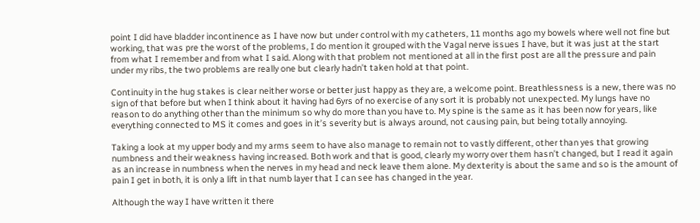point I did have bladder incontinence as I have now but under control with my catheters, 11 months ago my bowels where well not fine but working, that was pre the worst of the problems, I do mention it grouped with the Vagal nerve issues I have, but it was just at the start from what I remember and from what I said. Along with that problem not mentioned at all in the first post are all the pressure and pain under my ribs, the two problems are really one but clearly hadn’t taken hold at that point.

Continuity in the hug stakes is clear neither worse or better just happy as they are, a welcome point. Breathlessness is a new, there was no sign of that before but when I think about it having had 6yrs of no exercise of any sort it is probably not unexpected. My lungs have no reason to do anything other than the minimum so why do more than you have to. My spine is the same as it has been now for years, like everything connected to MS it comes and goes in it’s severity but is always around, not causing pain, but being totally annoying.

Taking a look at my upper body and my arms seem to have also manage to remain not to vastly different, other than yes that growing numbness and their weakness having increased. Both work and that is good, clearly my worry over them hasn’t changed, but I read it again as an increase in numbness when the nerves in my head and neck leave them alone. My dexterity is about the same and so is the amount of pain I get in both, it is only a lift in that numb layer that I can see has changed in the year.

Although the way I have written it there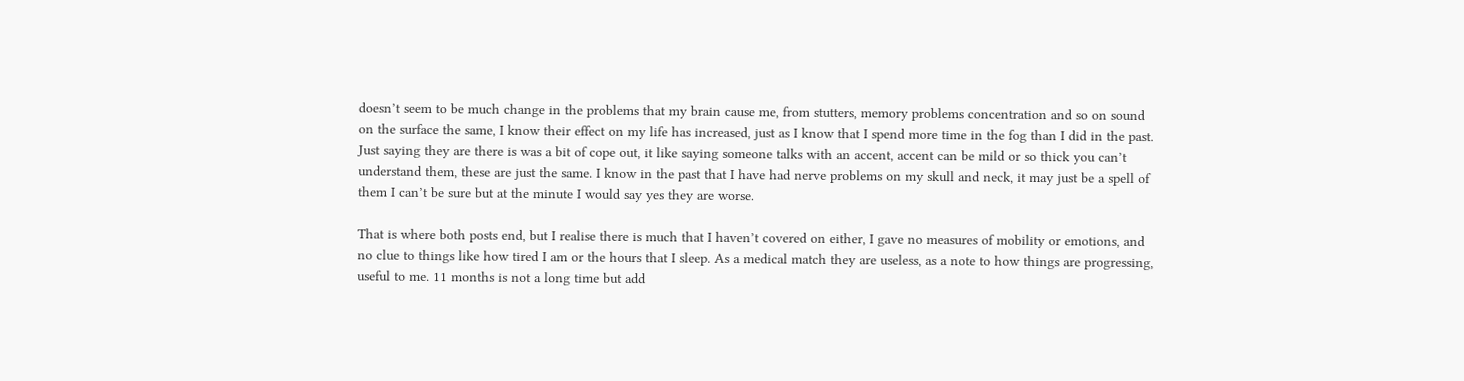doesn’t seem to be much change in the problems that my brain cause me, from stutters, memory problems concentration and so on sound on the surface the same, I know their effect on my life has increased, just as I know that I spend more time in the fog than I did in the past. Just saying they are there is was a bit of cope out, it like saying someone talks with an accent, accent can be mild or so thick you can’t understand them, these are just the same. I know in the past that I have had nerve problems on my skull and neck, it may just be a spell of them I can’t be sure but at the minute I would say yes they are worse.

That is where both posts end, but I realise there is much that I haven’t covered on either, I gave no measures of mobility or emotions, and no clue to things like how tired I am or the hours that I sleep. As a medical match they are useless, as a note to how things are progressing, useful to me. 11 months is not a long time but add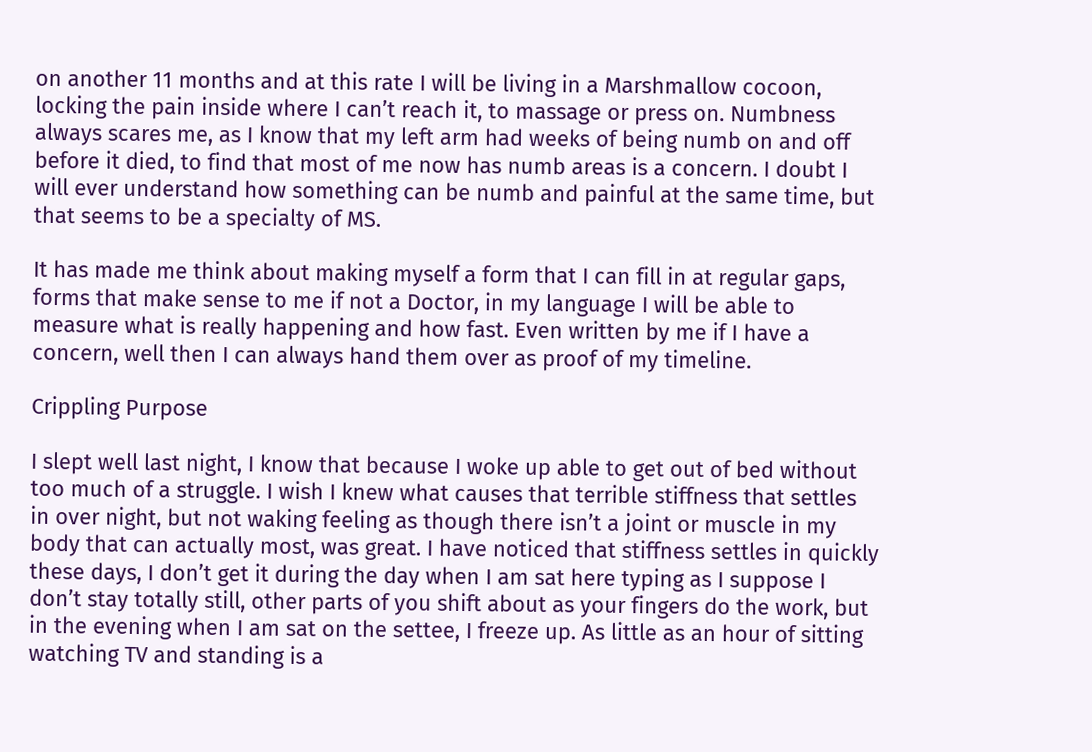on another 11 months and at this rate I will be living in a Marshmallow cocoon, locking the pain inside where I can’t reach it, to massage or press on. Numbness always scares me, as I know that my left arm had weeks of being numb on and off before it died, to find that most of me now has numb areas is a concern. I doubt I will ever understand how something can be numb and painful at the same time, but that seems to be a specialty of MS.

It has made me think about making myself a form that I can fill in at regular gaps, forms that make sense to me if not a Doctor, in my language I will be able to measure what is really happening and how fast. Even written by me if I have a concern, well then I can always hand them over as proof of my timeline.

Crippling Purpose

I slept well last night, I know that because I woke up able to get out of bed without too much of a struggle. I wish I knew what causes that terrible stiffness that settles in over night, but not waking feeling as though there isn’t a joint or muscle in my body that can actually most, was great. I have noticed that stiffness settles in quickly these days, I don’t get it during the day when I am sat here typing as I suppose I don’t stay totally still, other parts of you shift about as your fingers do the work, but in the evening when I am sat on the settee, I freeze up. As little as an hour of sitting watching TV and standing is a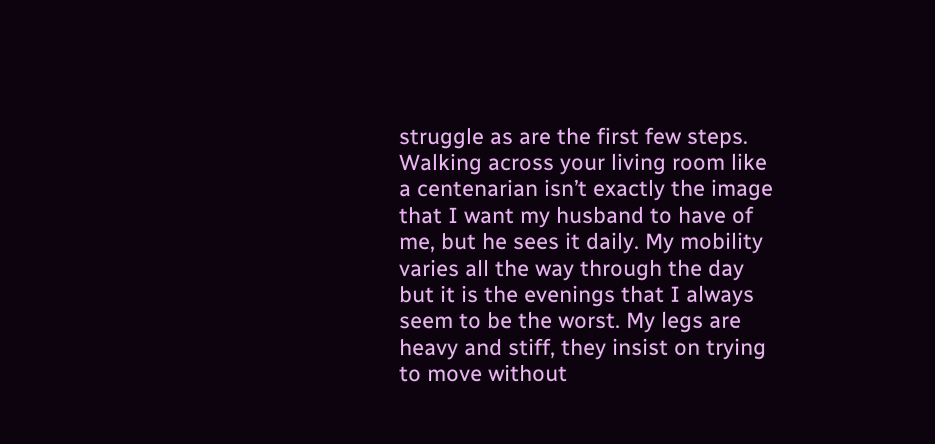struggle as are the first few steps. Walking across your living room like a centenarian isn’t exactly the image that I want my husband to have of me, but he sees it daily. My mobility varies all the way through the day but it is the evenings that I always seem to be the worst. My legs are heavy and stiff, they insist on trying to move without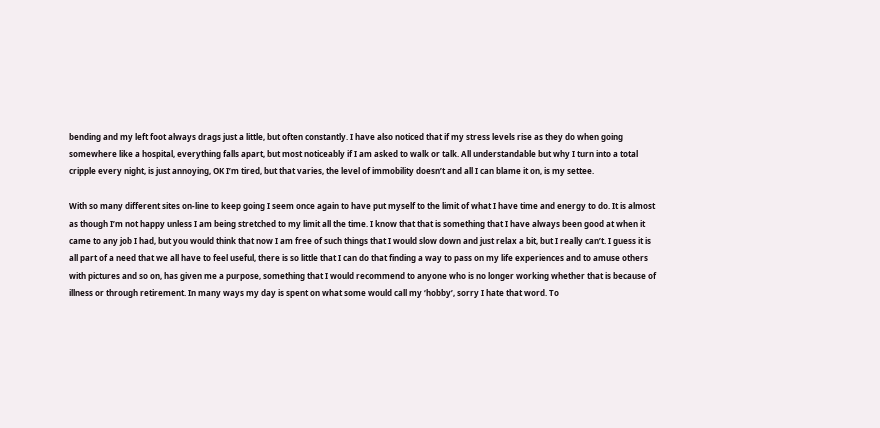bending and my left foot always drags just a little, but often constantly. I have also noticed that if my stress levels rise as they do when going somewhere like a hospital, everything falls apart, but most noticeably if I am asked to walk or talk. All understandable but why I turn into a total cripple every night, is just annoying, OK I’m tired, but that varies, the level of immobility doesn’t and all I can blame it on, is my settee.

With so many different sites on-line to keep going I seem once again to have put myself to the limit of what I have time and energy to do. It is almost as though I’m not happy unless I am being stretched to my limit all the time. I know that that is something that I have always been good at when it came to any job I had, but you would think that now I am free of such things that I would slow down and just relax a bit, but I really can’t. I guess it is all part of a need that we all have to feel useful, there is so little that I can do that finding a way to pass on my life experiences and to amuse others with pictures and so on, has given me a purpose, something that I would recommend to anyone who is no longer working whether that is because of illness or through retirement. In many ways my day is spent on what some would call my ‘hobby’, sorry I hate that word. To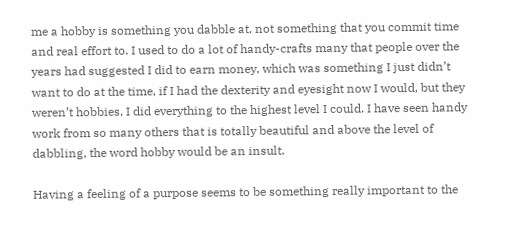me a hobby is something you dabble at, not something that you commit time and real effort to. I used to do a lot of handy-crafts many that people over the years had suggested I did to earn money, which was something I just didn’t want to do at the time, if I had the dexterity and eyesight now I would, but they weren’t hobbies, I did everything to the highest level I could. I have seen handy work from so many others that is totally beautiful and above the level of dabbling, the word hobby would be an insult.

Having a feeling of a purpose seems to be something really important to the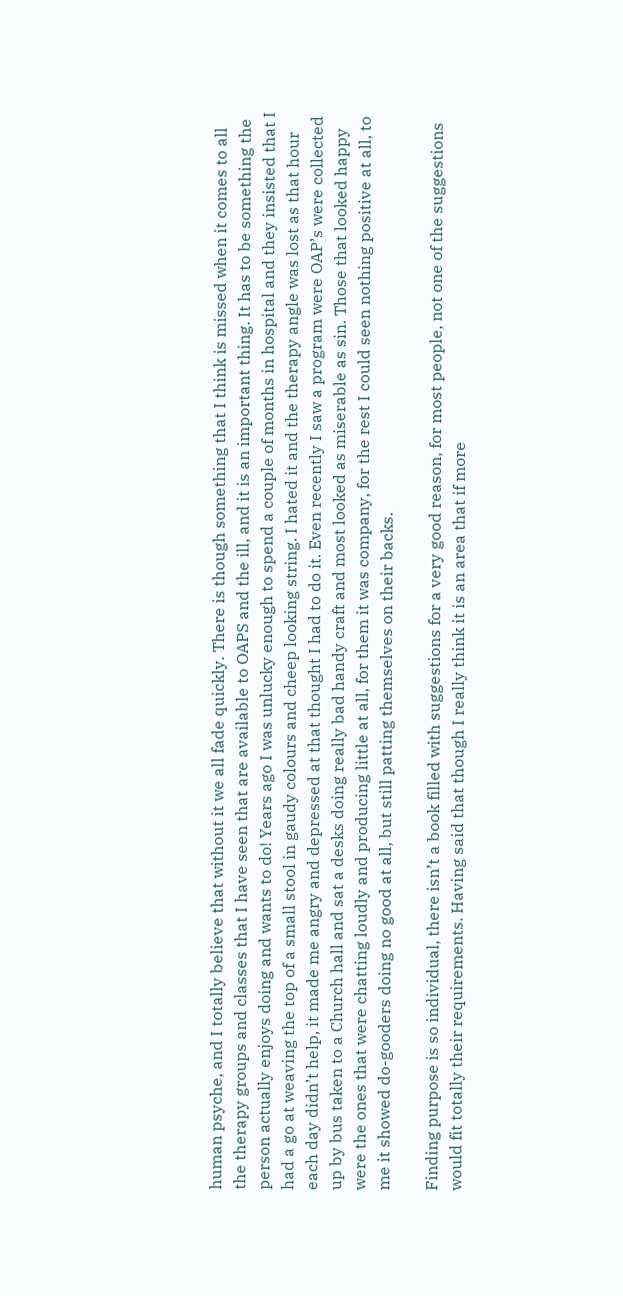human psyche, and I totally believe that without it we all fade quickly. There is though something that I think is missed when it comes to all the therapy groups and classes that I have seen that are available to OAPS and the ill, and it is an important thing. It has to be something the person actually enjoys doing and wants to do! Years ago I was unlucky enough to spend a couple of months in hospital and they insisted that I had a go at weaving the top of a small stool in gaudy colours and cheep looking string. I hated it and the therapy angle was lost as that hour each day didn’t help, it made me angry and depressed at that thought I had to do it. Even recently I saw a program were OAP’s were collected up by bus taken to a Church hall and sat a desks doing really bad handy craft and most looked as miserable as sin. Those that looked happy were the ones that were chatting loudly and producing little at all, for them it was company, for the rest I could seen nothing positive at all, to me it showed do-gooders doing no good at all, but still patting themselves on their backs.

Finding purpose is so individual, there isn’t a book filled with suggestions for a very good reason, for most people, not one of the suggestions would fit totally their requirements. Having said that though I really think it is an area that if more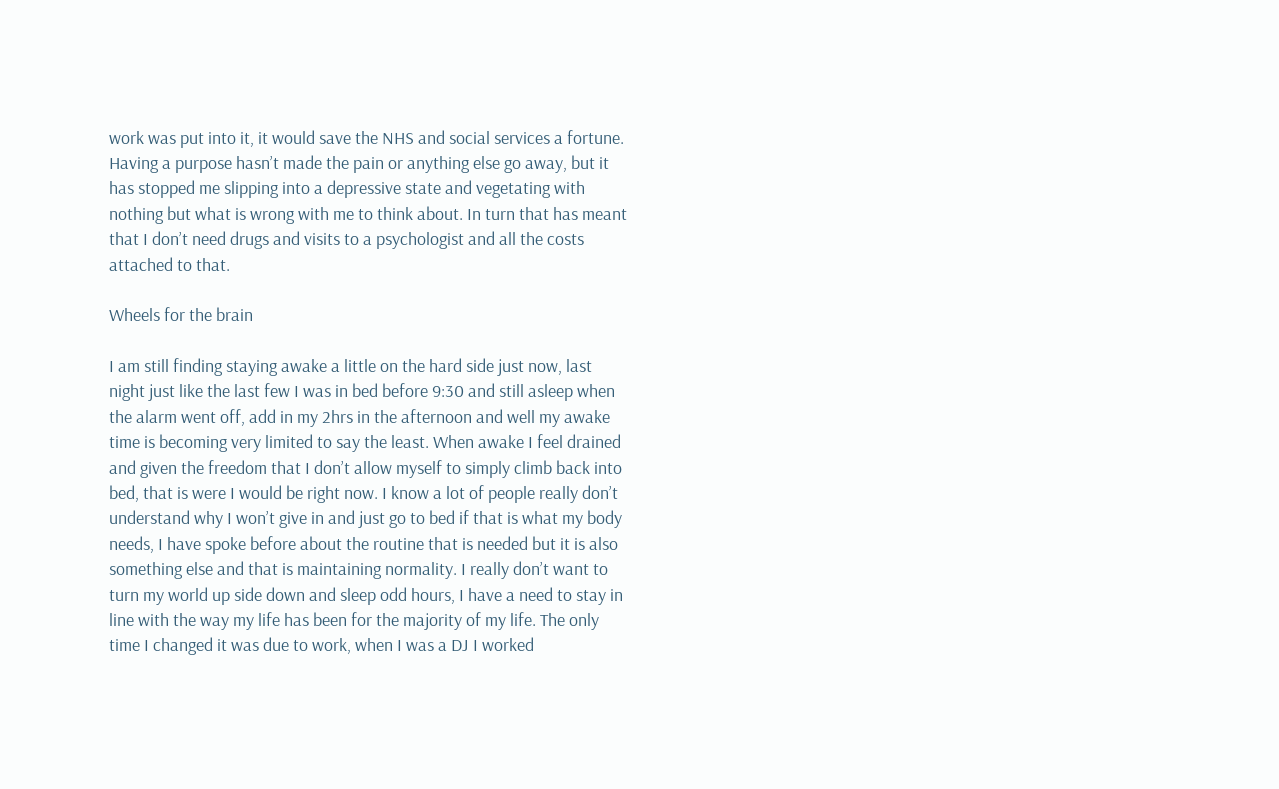work was put into it, it would save the NHS and social services a fortune. Having a purpose hasn’t made the pain or anything else go away, but it has stopped me slipping into a depressive state and vegetating with nothing but what is wrong with me to think about. In turn that has meant that I don’t need drugs and visits to a psychologist and all the costs attached to that.

Wheels for the brain

I am still finding staying awake a little on the hard side just now, last night just like the last few I was in bed before 9:30 and still asleep when the alarm went off, add in my 2hrs in the afternoon and well my awake time is becoming very limited to say the least. When awake I feel drained and given the freedom that I don’t allow myself to simply climb back into bed, that is were I would be right now. I know a lot of people really don’t understand why I won’t give in and just go to bed if that is what my body needs, I have spoke before about the routine that is needed but it is also something else and that is maintaining normality. I really don’t want to turn my world up side down and sleep odd hours, I have a need to stay in line with the way my life has been for the majority of my life. The only time I changed it was due to work, when I was a DJ I worked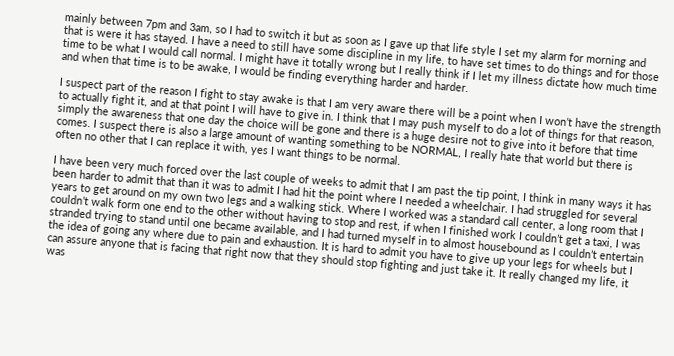mainly between 7pm and 3am, so I had to switch it but as soon as I gave up that life style I set my alarm for morning and that is were it has stayed. I have a need to still have some discipline in my life, to have set times to do things and for those time to be what I would call normal. I might have it totally wrong but I really think if I let my illness dictate how much time and when that time is to be awake, I would be finding everything harder and harder.

I suspect part of the reason I fight to stay awake is that I am very aware there will be a point when I won’t have the strength to actually fight it, and at that point I will have to give in. I think that I may push myself to do a lot of things for that reason, simply the awareness that one day the choice will be gone and there is a huge desire not to give into it before that time comes. I suspect there is also a large amount of wanting something to be NORMAL, I really hate that world but there is often no other that I can replace it with, yes I want things to be normal.

I have been very much forced over the last couple of weeks to admit that I am past the tip point, I think in many ways it has been harder to admit that than it was to admit I had hit the point where I needed a wheelchair. I had struggled for several years to get around on my own two legs and a walking stick. Where I worked was a standard call center, a long room that I couldn’t walk form one end to the other without having to stop and rest, if when I finished work I couldn’t get a taxi, I was stranded trying to stand until one became available, and I had turned myself in to almost housebound as I couldn’t entertain the idea of going any where due to pain and exhaustion. It is hard to admit you have to give up your legs for wheels but I can assure anyone that is facing that right now that they should stop fighting and just take it. It really changed my life, it was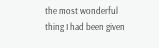the most wonderful thing I had been given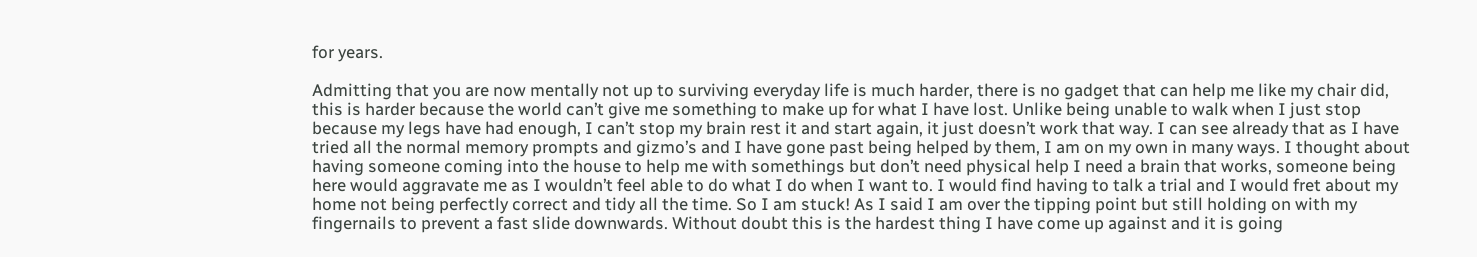for years.

Admitting that you are now mentally not up to surviving everyday life is much harder, there is no gadget that can help me like my chair did, this is harder because the world can’t give me something to make up for what I have lost. Unlike being unable to walk when I just stop because my legs have had enough, I can’t stop my brain rest it and start again, it just doesn’t work that way. I can see already that as I have tried all the normal memory prompts and gizmo’s and I have gone past being helped by them, I am on my own in many ways. I thought about having someone coming into the house to help me with somethings but don’t need physical help I need a brain that works, someone being here would aggravate me as I wouldn’t feel able to do what I do when I want to. I would find having to talk a trial and I would fret about my home not being perfectly correct and tidy all the time. So I am stuck! As I said I am over the tipping point but still holding on with my fingernails to prevent a fast slide downwards. Without doubt this is the hardest thing I have come up against and it is going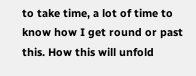to take time, a lot of time to know how I get round or past this. How this will unfold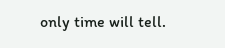only time will tell.